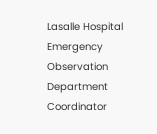Lasalle Hospital Emergency Observation Department Coordinator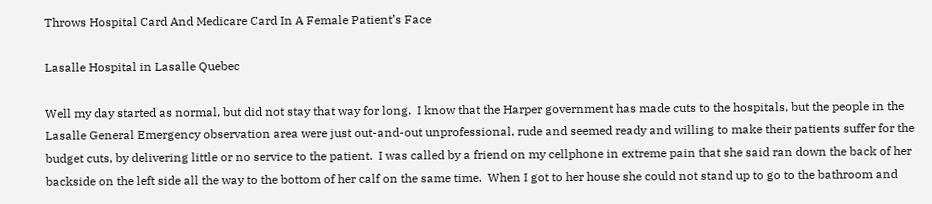Throws Hospital Card And Medicare Card In A Female Patient’s Face

Lasalle Hospital in Lasalle Quebec

Well my day started as normal, but did not stay that way for long.  I know that the Harper government has made cuts to the hospitals, but the people in the Lasalle General Emergency observation area were just out-and-out unprofessional, rude and seemed ready and willing to make their patients suffer for the budget cuts, by delivering little or no service to the patient.  I was called by a friend on my cellphone in extreme pain that she said ran down the back of her backside on the left side all the way to the bottom of her calf on the same time.  When I got to her house she could not stand up to go to the bathroom and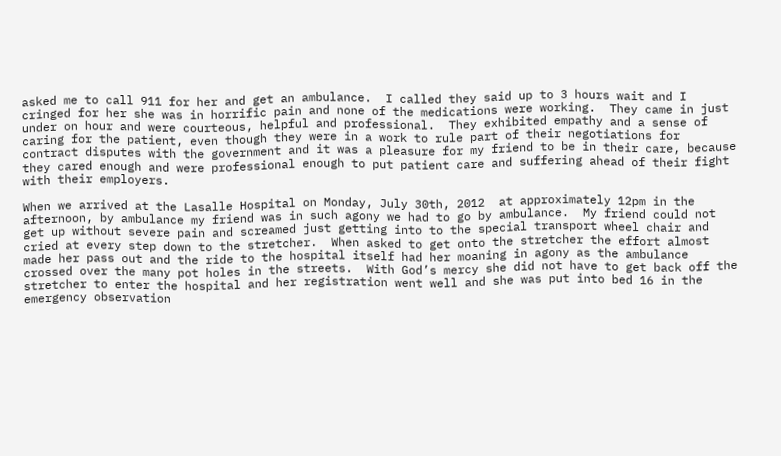asked me to call 911 for her and get an ambulance.  I called they said up to 3 hours wait and I cringed for her she was in horrific pain and none of the medications were working.  They came in just under on hour and were courteous, helpful and professional.  They exhibited empathy and a sense of caring for the patient, even though they were in a work to rule part of their negotiations for contract disputes with the government and it was a pleasure for my friend to be in their care, because they cared enough and were professional enough to put patient care and suffering ahead of their fight with their employers.

When we arrived at the Lasalle Hospital on Monday, July 30th, 2012  at approximately 12pm in the afternoon, by ambulance my friend was in such agony we had to go by ambulance.  My friend could not get up without severe pain and screamed just getting into to the special transport wheel chair and cried at every step down to the stretcher.  When asked to get onto the stretcher the effort almost made her pass out and the ride to the hospital itself had her moaning in agony as the ambulance crossed over the many pot holes in the streets.  With God’s mercy she did not have to get back off the stretcher to enter the hospital and her registration went well and she was put into bed 16 in the emergency observation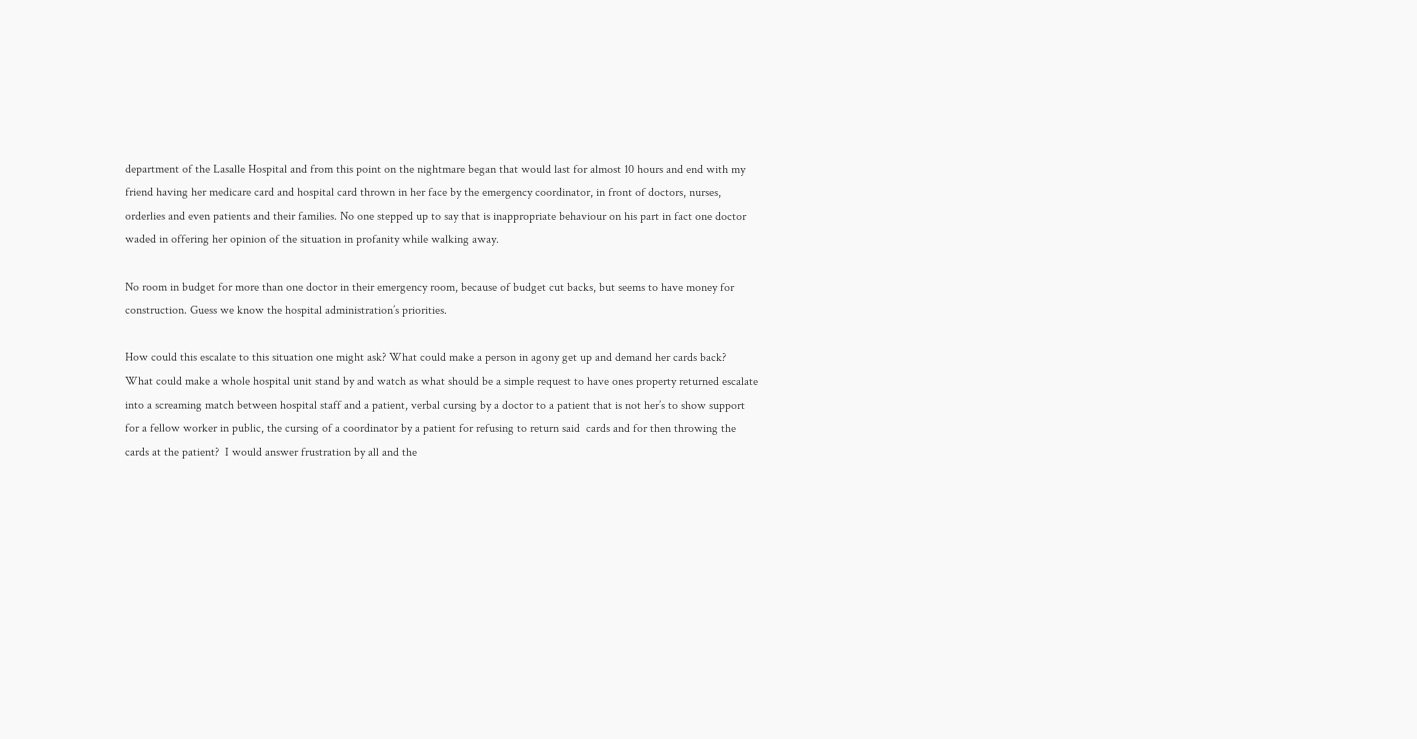department of the Lasalle Hospital and from this point on the nightmare began that would last for almost 10 hours and end with my friend having her medicare card and hospital card thrown in her face by the emergency coordinator, in front of doctors, nurses, orderlies and even patients and their families. No one stepped up to say that is inappropriate behaviour on his part in fact one doctor waded in offering her opinion of the situation in profanity while walking away.

No room in budget for more than one doctor in their emergency room, because of budget cut backs, but seems to have money for construction. Guess we know the hospital administration’s priorities.

How could this escalate to this situation one might ask? What could make a person in agony get up and demand her cards back?  What could make a whole hospital unit stand by and watch as what should be a simple request to have ones property returned escalate into a screaming match between hospital staff and a patient, verbal cursing by a doctor to a patient that is not her’s to show support for a fellow worker in public, the cursing of a coordinator by a patient for refusing to return said  cards and for then throwing the cards at the patient?  I would answer frustration by all and the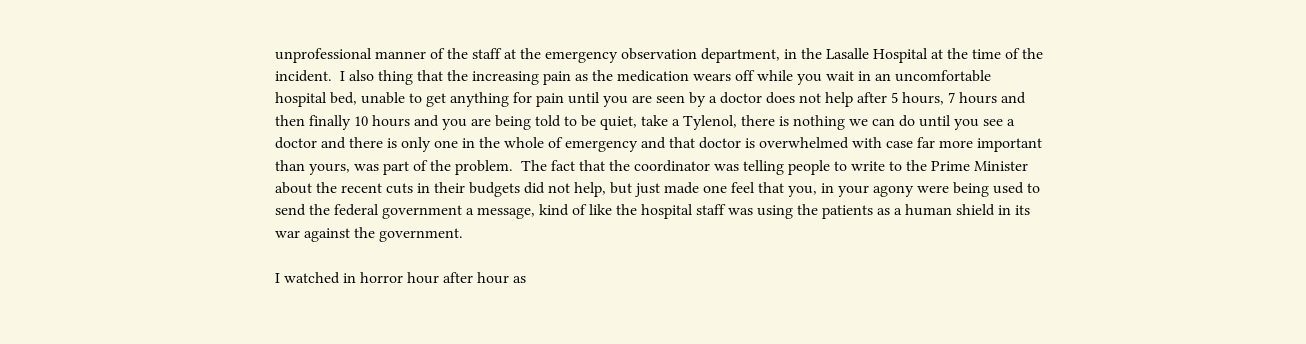unprofessional manner of the staff at the emergency observation department, in the Lasalle Hospital at the time of the incident.  I also thing that the increasing pain as the medication wears off while you wait in an uncomfortable hospital bed, unable to get anything for pain until you are seen by a doctor does not help after 5 hours, 7 hours and then finally 10 hours and you are being told to be quiet, take a Tylenol, there is nothing we can do until you see a doctor and there is only one in the whole of emergency and that doctor is overwhelmed with case far more important than yours, was part of the problem.  The fact that the coordinator was telling people to write to the Prime Minister about the recent cuts in their budgets did not help, but just made one feel that you, in your agony were being used to send the federal government a message, kind of like the hospital staff was using the patients as a human shield in its war against the government.

I watched in horror hour after hour as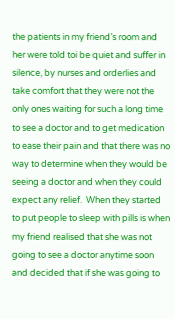the patients in my friend’s room and her were told toi be quiet and suffer in silence, by nurses and orderlies and take comfort that they were not the only ones waiting for such a long time to see a doctor and to get medication to ease their pain and that there was no way to determine when they would be seeing a doctor and when they could expect any relief.  When they started to put people to sleep with pills is when my friend realised that she was not going to see a doctor anytime soon and decided that if she was going to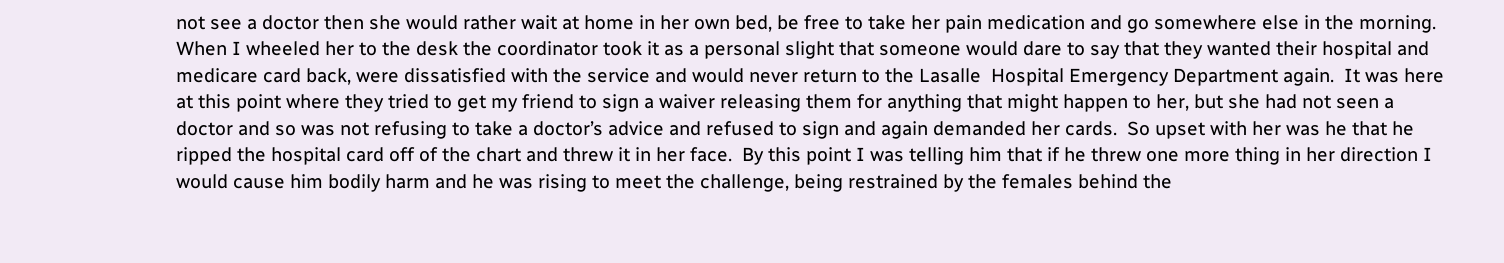not see a doctor then she would rather wait at home in her own bed, be free to take her pain medication and go somewhere else in the morning.  When I wheeled her to the desk the coordinator took it as a personal slight that someone would dare to say that they wanted their hospital and medicare card back, were dissatisfied with the service and would never return to the Lasalle  Hospital Emergency Department again.  It was here at this point where they tried to get my friend to sign a waiver releasing them for anything that might happen to her, but she had not seen a doctor and so was not refusing to take a doctor’s advice and refused to sign and again demanded her cards.  So upset with her was he that he ripped the hospital card off of the chart and threw it in her face.  By this point I was telling him that if he threw one more thing in her direction I would cause him bodily harm and he was rising to meet the challenge, being restrained by the females behind the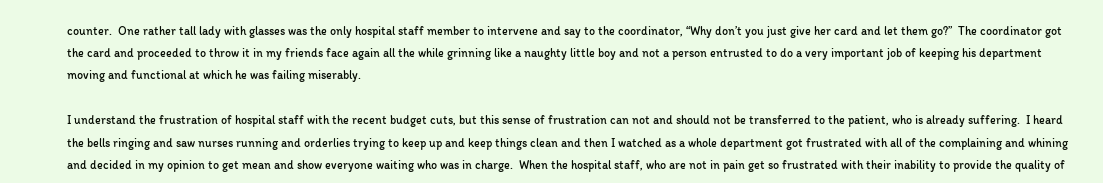counter.  One rather tall lady with glasses was the only hospital staff member to intervene and say to the coordinator, “Why don’t you just give her card and let them go?”  The coordinator got the card and proceeded to throw it in my friends face again all the while grinning like a naughty little boy and not a person entrusted to do a very important job of keeping his department moving and functional at which he was failing miserably.

I understand the frustration of hospital staff with the recent budget cuts, but this sense of frustration can not and should not be transferred to the patient, who is already suffering.  I heard the bells ringing and saw nurses running and orderlies trying to keep up and keep things clean and then I watched as a whole department got frustrated with all of the complaining and whining and decided in my opinion to get mean and show everyone waiting who was in charge.  When the hospital staff, who are not in pain get so frustrated with their inability to provide the quality of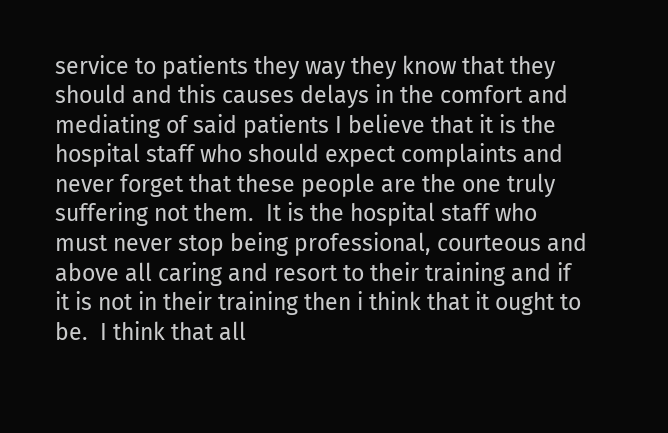service to patients they way they know that they should and this causes delays in the comfort and mediating of said patients I believe that it is the hospital staff who should expect complaints and never forget that these people are the one truly suffering not them.  It is the hospital staff who must never stop being professional, courteous and above all caring and resort to their training and if it is not in their training then i think that it ought to be.  I think that all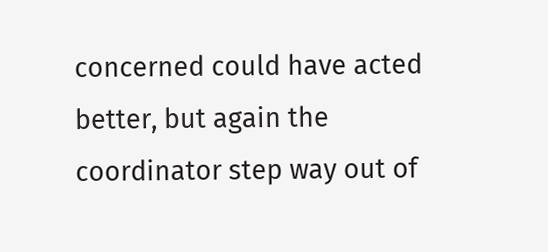concerned could have acted better, but again the coordinator step way out of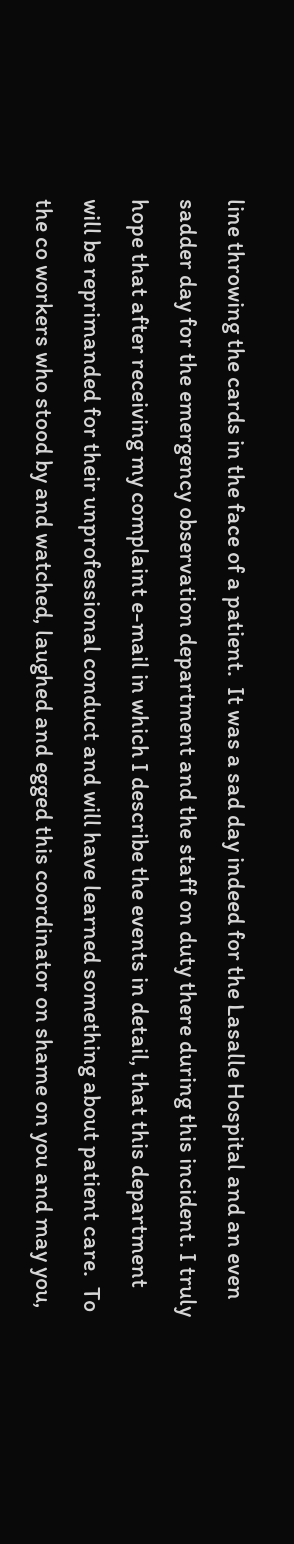line throwing the cards in the face of a patient.  It was a sad day indeed for the Lasalle Hospital and an even sadder day for the emergency observation department and the staff on duty there during this incident. I truly hope that after receiving my complaint e-mail in which I describe the events in detail, that this department will be reprimanded for their unprofessional conduct and will have learned something about patient care.  To the co workers who stood by and watched, laughed and egged this coordinator on shame on you and may you,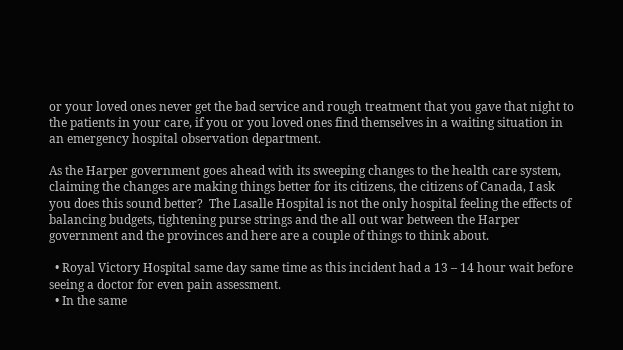or your loved ones never get the bad service and rough treatment that you gave that night to the patients in your care, if you or you loved ones find themselves in a waiting situation in an emergency hospital observation department.

As the Harper government goes ahead with its sweeping changes to the health care system, claiming the changes are making things better for its citizens, the citizens of Canada, I ask you does this sound better?  The Lasalle Hospital is not the only hospital feeling the effects of balancing budgets, tightening purse strings and the all out war between the Harper government and the provinces and here are a couple of things to think about.

  • Royal Victory Hospital same day same time as this incident had a 13 – 14 hour wait before seeing a doctor for even pain assessment.
  • In the same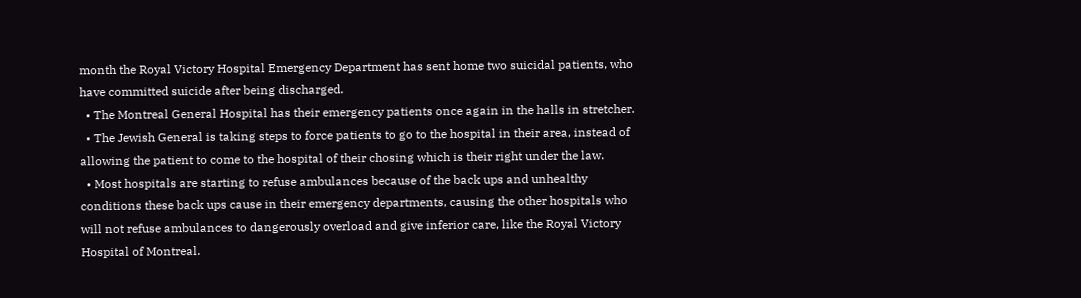month the Royal Victory Hospital Emergency Department has sent home two suicidal patients, who have committed suicide after being discharged.
  • The Montreal General Hospital has their emergency patients once again in the halls in stretcher.
  • The Jewish General is taking steps to force patients to go to the hospital in their area, instead of allowing the patient to come to the hospital of their chosing which is their right under the law.
  • Most hospitals are starting to refuse ambulances because of the back ups and unhealthy conditions these back ups cause in their emergency departments, causing the other hospitals who will not refuse ambulances to dangerously overload and give inferior care, like the Royal Victory Hospital of Montreal.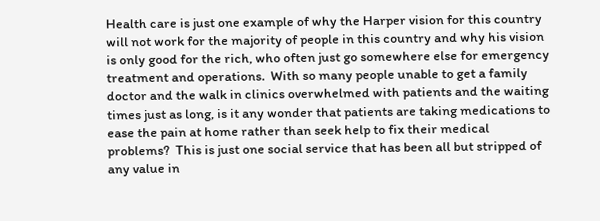Health care is just one example of why the Harper vision for this country will not work for the majority of people in this country and why his vision is only good for the rich, who often just go somewhere else for emergency treatment and operations.  With so many people unable to get a family doctor and the walk in clinics overwhelmed with patients and the waiting times just as long, is it any wonder that patients are taking medications to ease the pain at home rather than seek help to fix their medical problems?  This is just one social service that has been all but stripped of any value in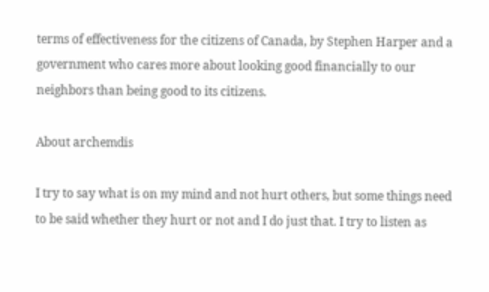terms of effectiveness for the citizens of Canada, by Stephen Harper and a government who cares more about looking good financially to our neighbors than being good to its citizens.

About archemdis

I try to say what is on my mind and not hurt others, but some things need to be said whether they hurt or not and I do just that. I try to listen as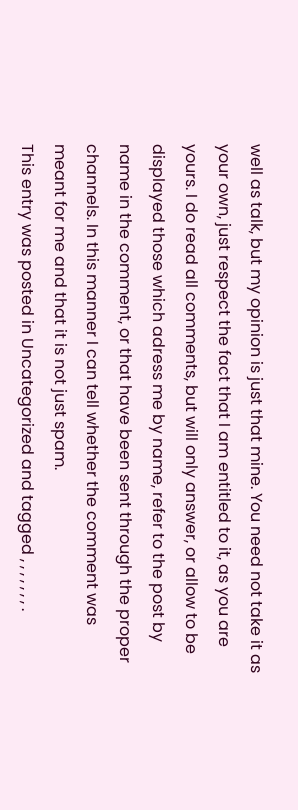well as talk, but my opinion is just that mine. You need not take it as your own, just respect the fact that I am entitled to it, as you are yours. I do read all comments, but will only answer, or allow to be displayed those which adress me by name, refer to the post by name in the comment, or that have been sent through the proper channels. In this manner I can tell whether the comment was meant for me and that it is not just spam.
This entry was posted in Uncategorized and tagged , , , , , , , .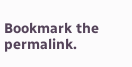Bookmark the permalink.